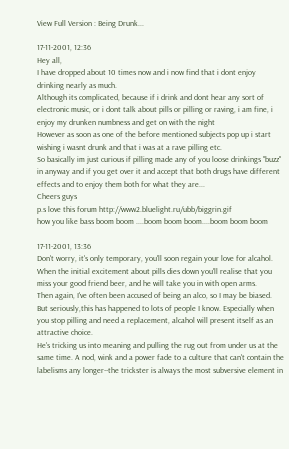View Full Version : Being Drunk...

17-11-2001, 12:36
Hey all,
I have dropped about 10 times now and i now find that i dont enjoy drinking nearly as much.
Although its complicated, because if i drink and dont hear any sort of electronic music, or i dont talk about pills or pilling or raving, i am fine, i enjoy my drunken numbness and get on with the night
However as soon as one of the before mentioned subjects pop up i start wishing i wasnt drunk and that i was at a rave pilling etc.
So basically im just curious if pilling made any of you loose drinkings "buzz" in anyway and if you get over it and accept that both drugs have different effects and to enjoy them both for what they are...
Cheers guys
p.s love this forum http://www2.bluelight.ru/ubb/biggrin.gif
how you like bass boom boom ....boom boom boom....boom boom boom

17-11-2001, 13:36
Don't worry, it's only temporary, you'll soon regain your love for alcahol. When the initial excitement about pills dies down you'll realise that you miss your good friend beer, and he will take you in with open arms.
Then again, I've often been accused of being an alco, so I may be biased. But seriously,this has happened to lots of people I know. Especially when you stop pilling and need a replacement, alcahol will present itself as an attractive choice.
He's tricking us into meaning and pulling the rug out from under us at the same time. A nod, wink and a power fade to a culture that can't contain the labelisms any longer--the trickster is always the most subversive element in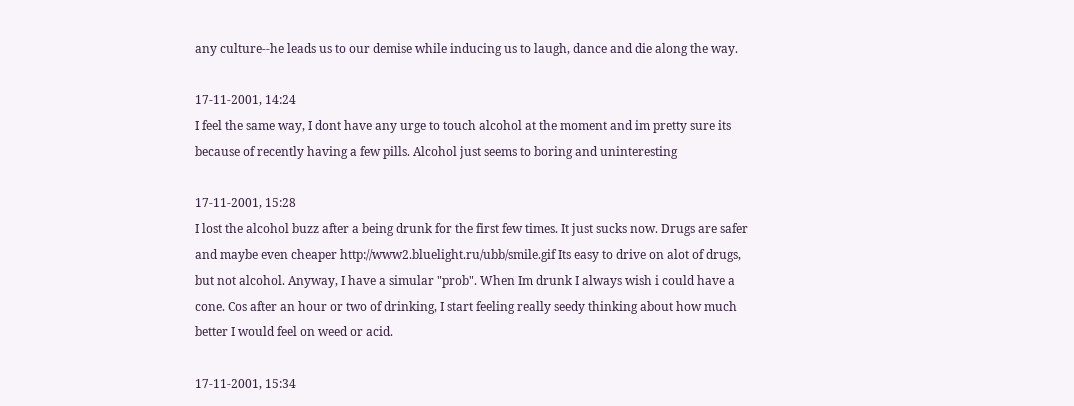any culture--he leads us to our demise while inducing us to laugh, dance and die along the way.

17-11-2001, 14:24
I feel the same way, I dont have any urge to touch alcohol at the moment and im pretty sure its because of recently having a few pills. Alcohol just seems to boring and uninteresting

17-11-2001, 15:28
I lost the alcohol buzz after a being drunk for the first few times. It just sucks now. Drugs are safer and maybe even cheaper http://www2.bluelight.ru/ubb/smile.gif Its easy to drive on alot of drugs, but not alcohol. Anyway, I have a simular "prob". When Im drunk I always wish i could have a cone. Cos after an hour or two of drinking, I start feeling really seedy thinking about how much better I would feel on weed or acid.

17-11-2001, 15:34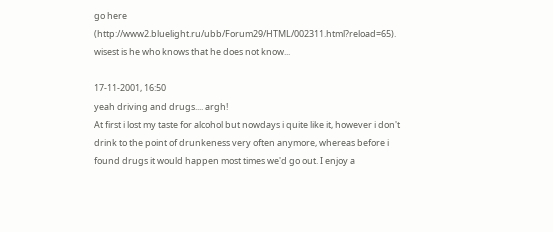go here (http://www2.bluelight.ru/ubb/Forum29/HTML/002311.html?reload=65).
wisest is he who knows that he does not know...

17-11-2001, 16:50
yeah driving and drugs.... argh!
At first i lost my taste for alcohol but nowdays i quite like it, however i don't drink to the point of drunkeness very often anymore, whereas before i found drugs it would happen most times we'd go out. I enjoy a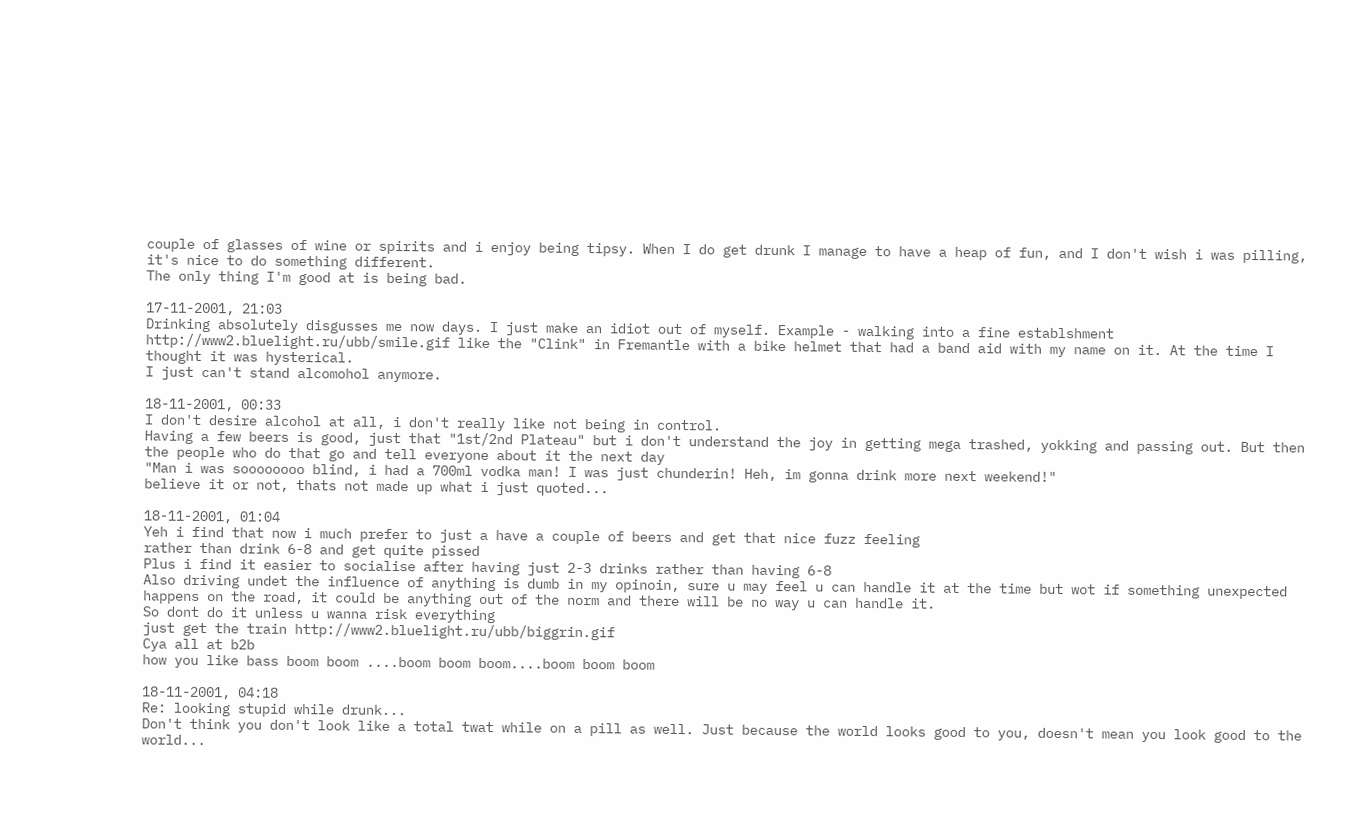couple of glasses of wine or spirits and i enjoy being tipsy. When I do get drunk I manage to have a heap of fun, and I don't wish i was pilling, it's nice to do something different.
The only thing I'm good at is being bad.

17-11-2001, 21:03
Drinking absolutely disgusses me now days. I just make an idiot out of myself. Example - walking into a fine establshment http://www2.bluelight.ru/ubb/smile.gif like the "Clink" in Fremantle with a bike helmet that had a band aid with my name on it. At the time I thought it was hysterical.
I just can't stand alcomohol anymore.

18-11-2001, 00:33
I don't desire alcohol at all, i don't really like not being in control.
Having a few beers is good, just that "1st/2nd Plateau" but i don't understand the joy in getting mega trashed, yokking and passing out. But then the people who do that go and tell everyone about it the next day
"Man i was soooooooo blind, i had a 700ml vodka man! I was just chunderin! Heh, im gonna drink more next weekend!"
believe it or not, thats not made up what i just quoted...

18-11-2001, 01:04
Yeh i find that now i much prefer to just a have a couple of beers and get that nice fuzz feeling
rather than drink 6-8 and get quite pissed
Plus i find it easier to socialise after having just 2-3 drinks rather than having 6-8
Also driving undet the influence of anything is dumb in my opinoin, sure u may feel u can handle it at the time but wot if something unexpected happens on the road, it could be anything out of the norm and there will be no way u can handle it.
So dont do it unless u wanna risk everything
just get the train http://www2.bluelight.ru/ubb/biggrin.gif
Cya all at b2b
how you like bass boom boom ....boom boom boom....boom boom boom

18-11-2001, 04:18
Re: looking stupid while drunk...
Don't think you don't look like a total twat while on a pill as well. Just because the world looks good to you, doesn't mean you look good to the world...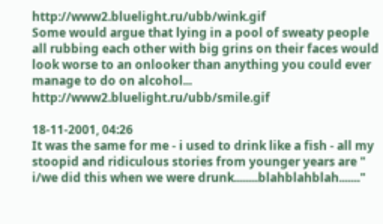http://www2.bluelight.ru/ubb/wink.gif
Some would argue that lying in a pool of sweaty people all rubbing each other with big grins on their faces would look worse to an onlooker than anything you could ever manage to do on alcohol... http://www2.bluelight.ru/ubb/smile.gif

18-11-2001, 04:26
It was the same for me - i used to drink like a fish - all my stoopid and ridiculous stories from younger years are " i/we did this when we were drunk........blahblahblah......."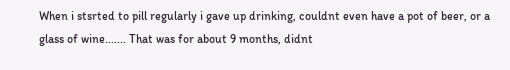When i stsrted to pill regularly i gave up drinking, couldnt even have a pot of beer, or a glass of wine....... That was for about 9 months, didnt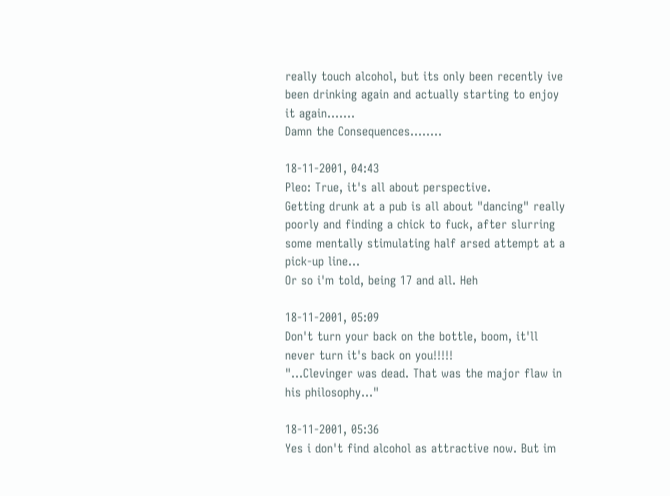really touch alcohol, but its only been recently ive been drinking again and actually starting to enjoy it again.......
Damn the Consequences........

18-11-2001, 04:43
Pleo: True, it's all about perspective.
Getting drunk at a pub is all about "dancing" really poorly and finding a chick to fuck, after slurring some mentally stimulating half arsed attempt at a pick-up line...
Or so i'm told, being 17 and all. Heh

18-11-2001, 05:09
Don't turn your back on the bottle, boom, it'll never turn it's back on you!!!!!
"...Clevinger was dead. That was the major flaw in his philosophy..."

18-11-2001, 05:36
Yes i don't find alcohol as attractive now. But im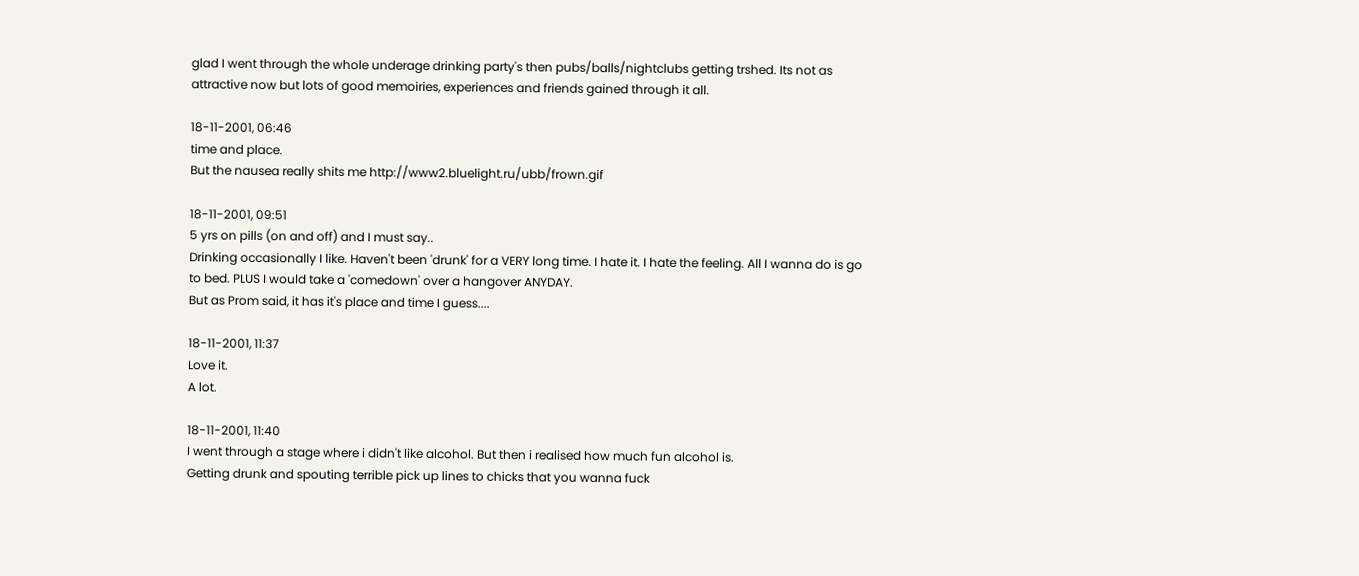glad I went through the whole underage drinking party's then pubs/balls/nightclubs getting trshed. Its not as attractive now but lots of good memoiries, experiences and friends gained through it all.

18-11-2001, 06:46
time and place.
But the nausea really shits me http://www2.bluelight.ru/ubb/frown.gif

18-11-2001, 09:51
5 yrs on pills (on and off) and I must say..
Drinking occasionally I like. Haven't been 'drunk' for a VERY long time. I hate it. I hate the feeling. All I wanna do is go to bed. PLUS I would take a 'comedown' over a hangover ANYDAY.
But as Prom said, it has it's place and time I guess....

18-11-2001, 11:37
Love it.
A lot.

18-11-2001, 11:40
I went through a stage where i didn't like alcohol. But then i realised how much fun alcohol is.
Getting drunk and spouting terrible pick up lines to chicks that you wanna fuck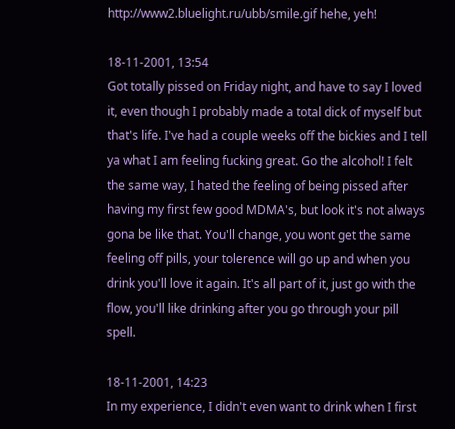http://www2.bluelight.ru/ubb/smile.gif hehe, yeh!

18-11-2001, 13:54
Got totally pissed on Friday night, and have to say I loved it, even though I probably made a total dick of myself but that's life. I've had a couple weeks off the bickies and I tell ya what I am feeling fucking great. Go the alcohol! I felt the same way, I hated the feeling of being pissed after having my first few good MDMA's, but look it's not always gona be like that. You'll change, you wont get the same feeling off pills, your tolerence will go up and when you drink you'll love it again. It's all part of it, just go with the flow, you'll like drinking after you go through your pill spell.

18-11-2001, 14:23
In my experience, I didn't even want to drink when I first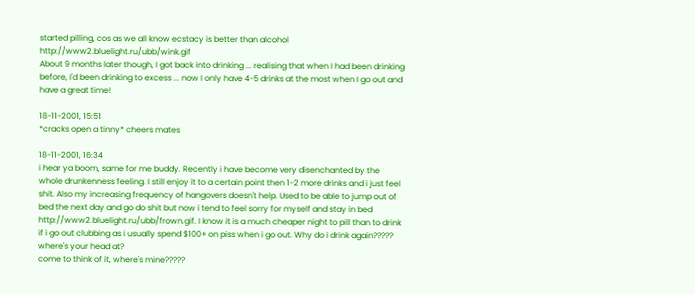started pilling, cos as we all know ecstacy is better than alcohol http://www2.bluelight.ru/ubb/wink.gif
About 9 months later though, I got back into drinking ... realising that when I had been drinking before, I'd been drinking to excess ... now I only have 4-5 drinks at the most when I go out and have a great time!

18-11-2001, 15:51
*cracks open a tinny* cheers mates

18-11-2001, 16:34
i hear ya boom, same for me buddy. Recently i have become very disenchanted by the whole drunkenness feeling. I still enjoy it to a certain point then 1-2 more drinks and i just feel shit. Also my increasing frequency of hangovers doesn't help. Used to be able to jump out of bed the next day and go do shit but now i tend to feel sorry for myself and stay in bed http://www2.bluelight.ru/ubb/frown.gif. I know it is a much cheaper night to pill than to drink if i go out clubbing as i usually spend $100+ on piss when i go out. Why do i drink again?????
where's your head at?
come to think of it, where's mine?????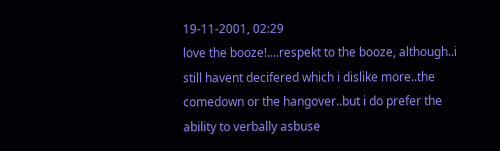19-11-2001, 02:29
love the booze!....respekt to the booze, although..i still havent decifered which i dislike more..the comedown or the hangover..but i do prefer the ability to verbally asbuse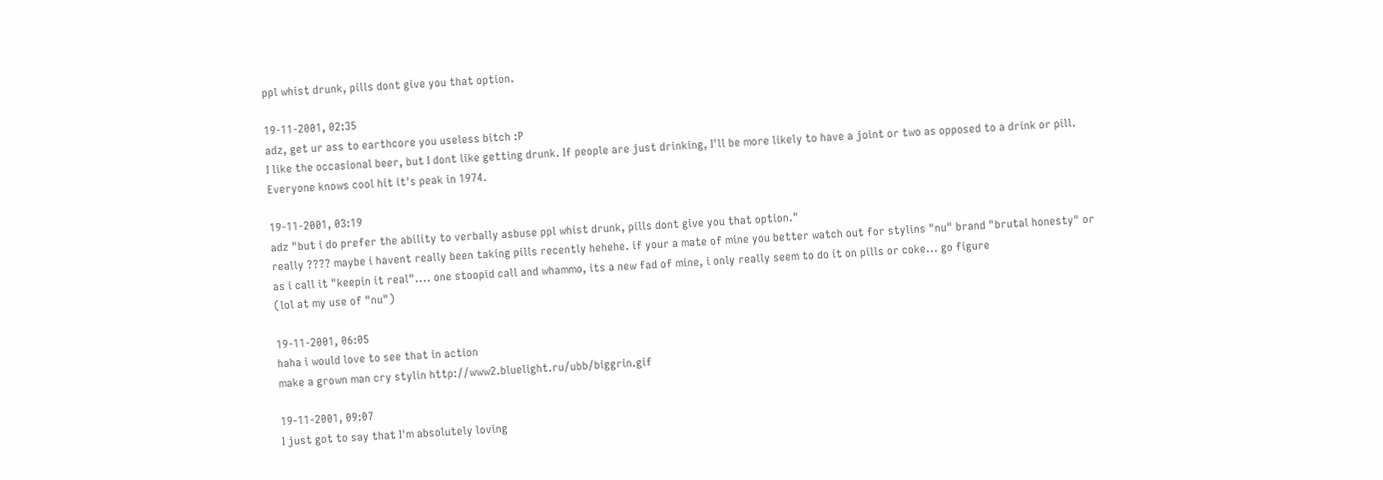ppl whist drunk, pills dont give you that option.

19-11-2001, 02:35
adz, get ur ass to earthcore you useless bitch :P
I like the occasional beer, but I dont like getting drunk. If people are just drinking, I'll be more likely to have a joint or two as opposed to a drink or pill.
Everyone knows cool hit it's peak in 1974.

19-11-2001, 03:19
adz "but i do prefer the ability to verbally asbuse ppl whist drunk, pills dont give you that option."
really ???? maybe i havent really been taking pills recently hehehe. if your a mate of mine you better watch out for stylins "nu" brand "brutal honesty" or as i call it "keepin it real".... one stoopid call and whammo, its a new fad of mine, i only really seem to do it on pills or coke... go figure
(lol at my use of "nu")

19-11-2001, 06:05
haha i would love to see that in action
make a grown man cry stylin http://www2.bluelight.ru/ubb/biggrin.gif

19-11-2001, 09:07
I just got to say that I'm absolutely loving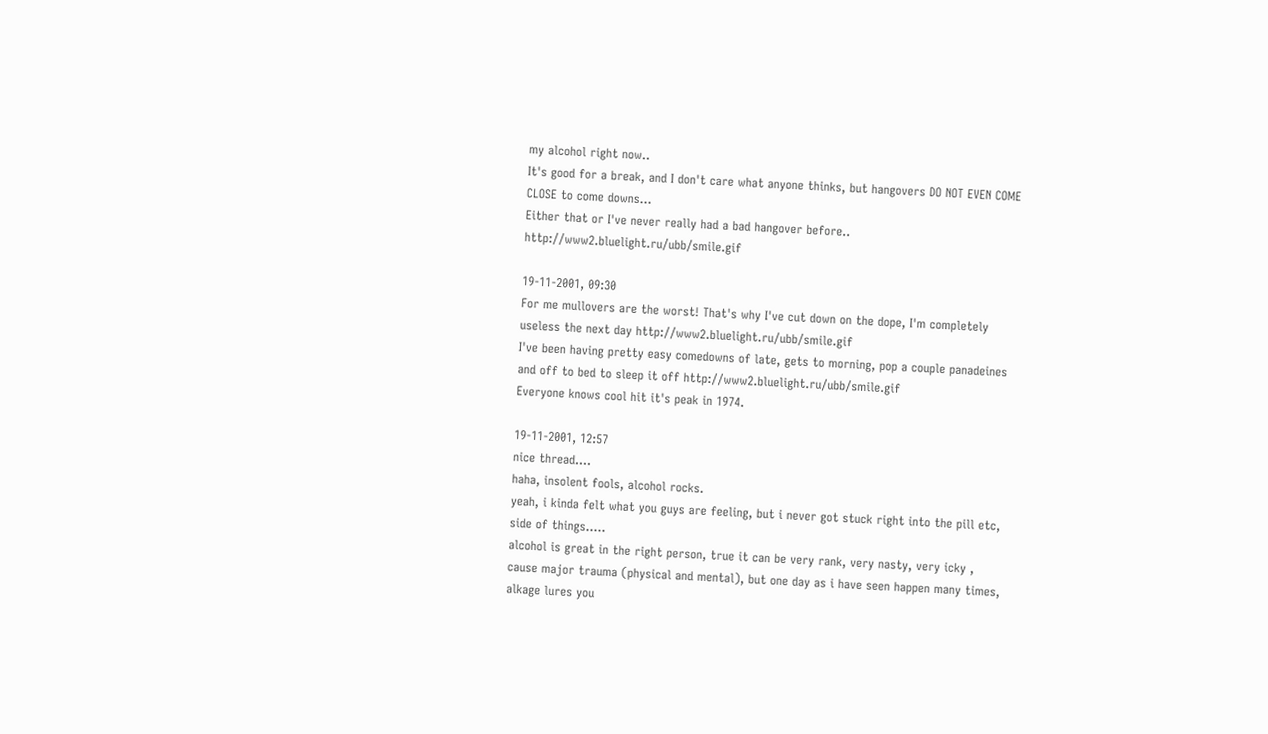my alcohol right now..
It's good for a break, and I don't care what anyone thinks, but hangovers DO NOT EVEN COME CLOSE to come downs...
Either that or I've never really had a bad hangover before.. http://www2.bluelight.ru/ubb/smile.gif

19-11-2001, 09:30
For me mullovers are the worst! That's why I've cut down on the dope, I'm completely useless the next day http://www2.bluelight.ru/ubb/smile.gif
I've been having pretty easy comedowns of late, gets to morning, pop a couple panadeines and off to bed to sleep it off http://www2.bluelight.ru/ubb/smile.gif
Everyone knows cool hit it's peak in 1974.

19-11-2001, 12:57
nice thread....
haha, insolent fools, alcohol rocks.
yeah, i kinda felt what you guys are feeling, but i never got stuck right into the pill etc, side of things.....
alcohol is great in the right person, true it can be very rank, very nasty, very icky , cause major trauma (physical and mental), but one day as i have seen happen many times, alkage lures you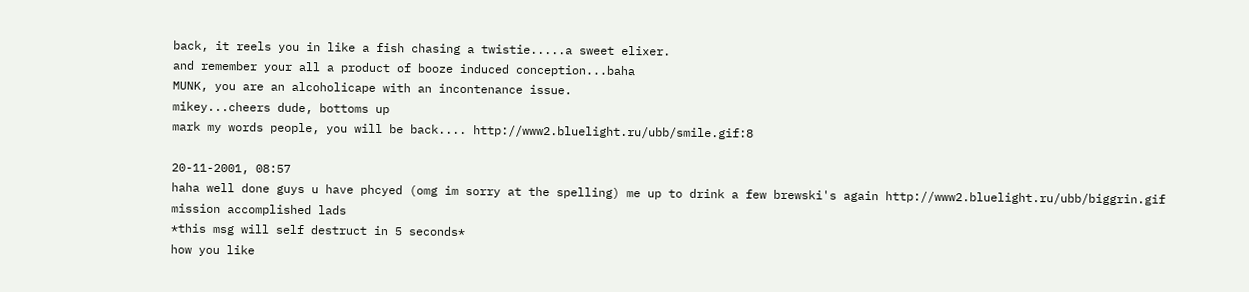back, it reels you in like a fish chasing a twistie.....a sweet elixer.
and remember your all a product of booze induced conception...baha
MUNK, you are an alcoholicape with an incontenance issue.
mikey...cheers dude, bottoms up
mark my words people, you will be back.... http://www2.bluelight.ru/ubb/smile.gif:8

20-11-2001, 08:57
haha well done guys u have phcyed (omg im sorry at the spelling) me up to drink a few brewski's again http://www2.bluelight.ru/ubb/biggrin.gif
mission accomplished lads
*this msg will self destruct in 5 seconds*
how you like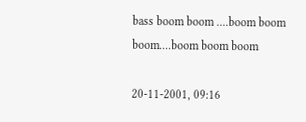bass boom boom ....boom boom boom....boom boom boom

20-11-2001, 09:16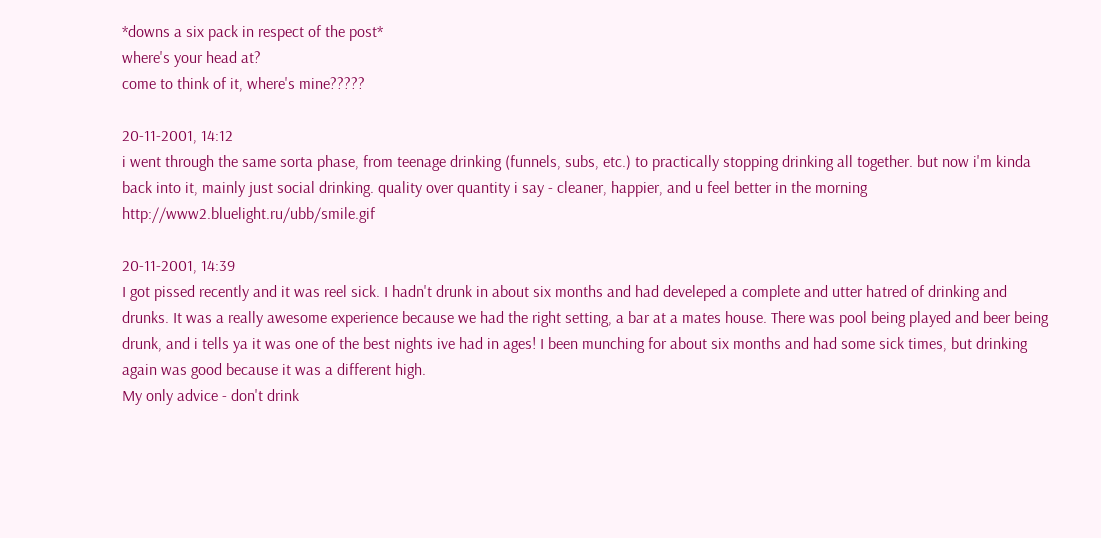*downs a six pack in respect of the post*
where's your head at?
come to think of it, where's mine?????

20-11-2001, 14:12
i went through the same sorta phase, from teenage drinking (funnels, subs, etc.) to practically stopping drinking all together. but now i'm kinda back into it, mainly just social drinking. quality over quantity i say - cleaner, happier, and u feel better in the morning http://www2.bluelight.ru/ubb/smile.gif

20-11-2001, 14:39
I got pissed recently and it was reel sick. I hadn't drunk in about six months and had develeped a complete and utter hatred of drinking and drunks. It was a really awesome experience because we had the right setting, a bar at a mates house. There was pool being played and beer being drunk, and i tells ya it was one of the best nights ive had in ages! I been munching for about six months and had some sick times, but drinking again was good because it was a different high.
My only advice - don't drink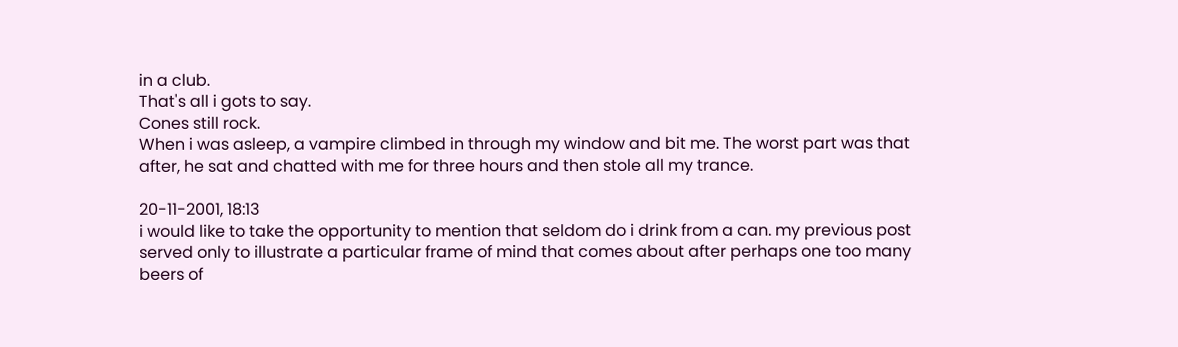in a club.
That's all i gots to say.
Cones still rock.
When i was asleep, a vampire climbed in through my window and bit me. The worst part was that after, he sat and chatted with me for three hours and then stole all my trance.

20-11-2001, 18:13
i would like to take the opportunity to mention that seldom do i drink from a can. my previous post served only to illustrate a particular frame of mind that comes about after perhaps one too many beers of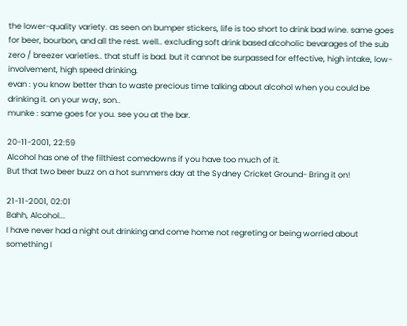the lower-quality variety. as seen on bumper stickers, life is too short to drink bad wine. same goes for beer, bourbon, and all the rest. well.. excluding soft drink based alcoholic bevarages of the sub zero / breezer varieties.. that stuff is bad. but it cannot be surpassed for effective, high intake, low-involvement, high speed drinking.
evan : you know better than to waste precious time talking about alcohol when you could be drinking it. on your way, son..
munke : same goes for you. see you at the bar.

20-11-2001, 22:59
Alcohol has one of the filthiest comedowns if you have too much of it.
But that two beer buzz on a hot summers day at the Sydney Cricket Ground- Bring it on!

21-11-2001, 02:01
Bahh, Alcohol...
I have never had a night out drinking and come home not regreting or being worried about something I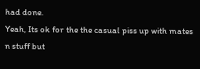had done.
Yeah, Its ok for the the casual piss up with mates n stuff but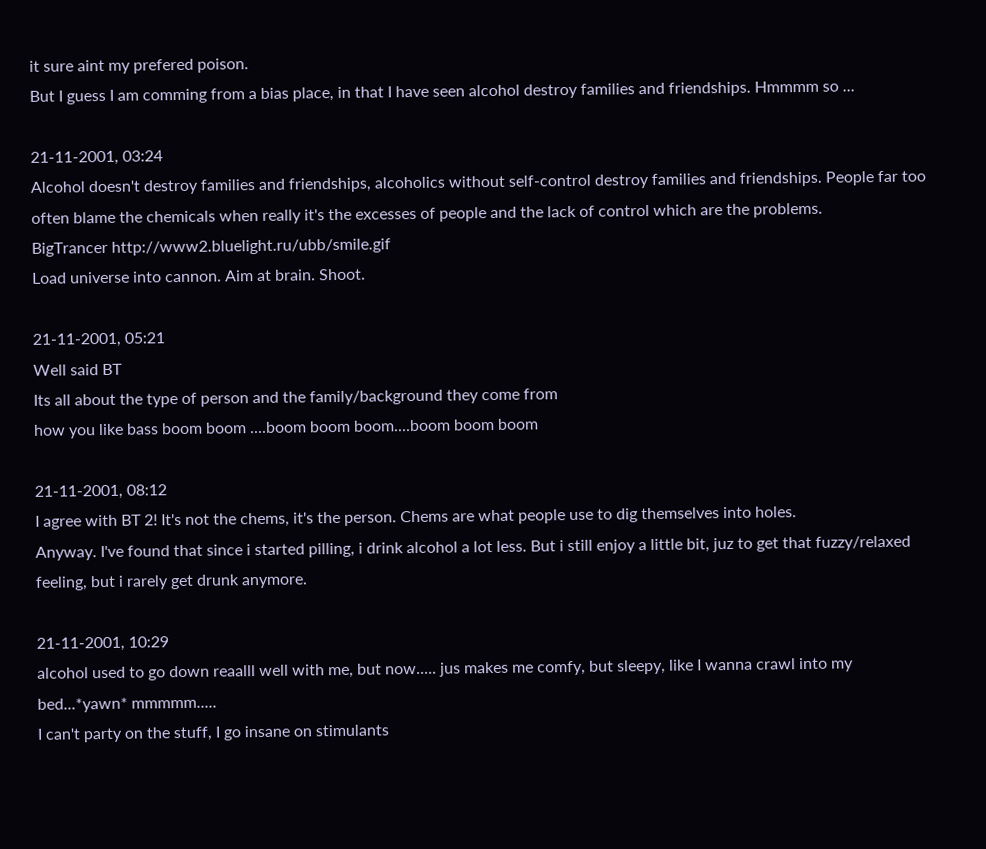it sure aint my prefered poison.
But I guess I am comming from a bias place, in that I have seen alcohol destroy families and friendships. Hmmmm so ...

21-11-2001, 03:24
Alcohol doesn't destroy families and friendships, alcoholics without self-control destroy families and friendships. People far too often blame the chemicals when really it's the excesses of people and the lack of control which are the problems.
BigTrancer http://www2.bluelight.ru/ubb/smile.gif
Load universe into cannon. Aim at brain. Shoot.

21-11-2001, 05:21
Well said BT
Its all about the type of person and the family/background they come from
how you like bass boom boom ....boom boom boom....boom boom boom

21-11-2001, 08:12
I agree with BT 2! It's not the chems, it's the person. Chems are what people use to dig themselves into holes.
Anyway. I've found that since i started pilling, i drink alcohol a lot less. But i still enjoy a little bit, juz to get that fuzzy/relaxed feeling, but i rarely get drunk anymore.

21-11-2001, 10:29
alcohol used to go down reaalll well with me, but now..... jus makes me comfy, but sleepy, like I wanna crawl into my bed...*yawn* mmmmm.....
I can't party on the stuff, I go insane on stimulants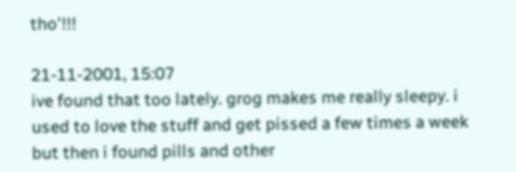tho'!!!

21-11-2001, 15:07
ive found that too lately. grog makes me really sleepy. i used to love the stuff and get pissed a few times a week but then i found pills and other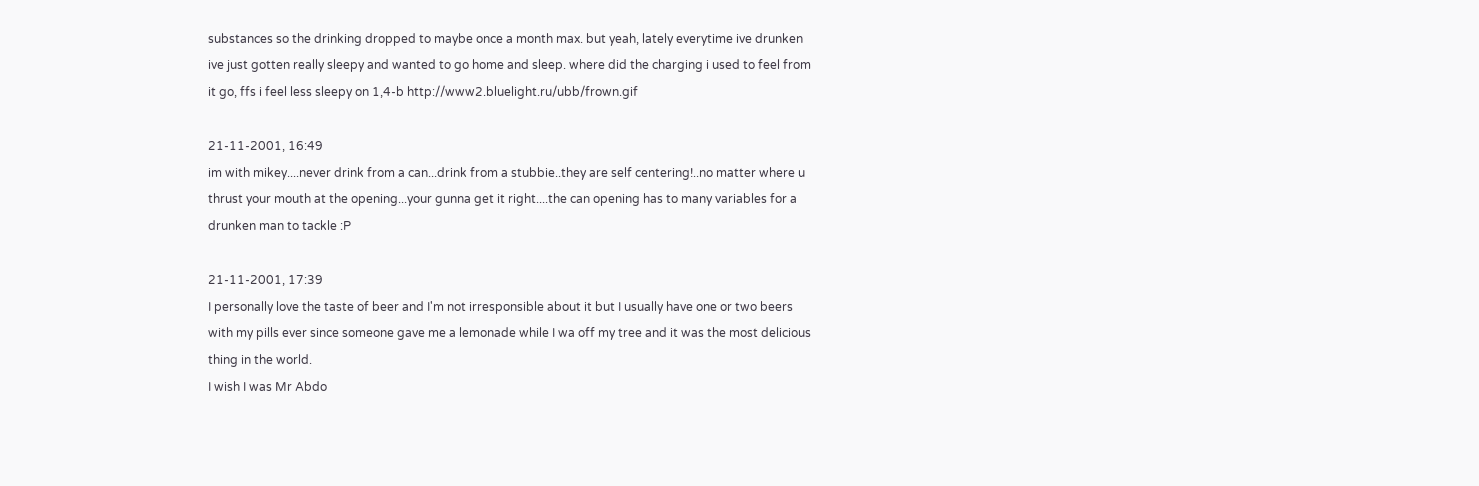substances so the drinking dropped to maybe once a month max. but yeah, lately everytime ive drunken ive just gotten really sleepy and wanted to go home and sleep. where did the charging i used to feel from it go, ffs i feel less sleepy on 1,4-b http://www2.bluelight.ru/ubb/frown.gif

21-11-2001, 16:49
im with mikey....never drink from a can...drink from a stubbie..they are self centering!..no matter where u thrust your mouth at the opening...your gunna get it right....the can opening has to many variables for a drunken man to tackle :P

21-11-2001, 17:39
I personally love the taste of beer and I'm not irresponsible about it but I usually have one or two beers with my pills ever since someone gave me a lemonade while I wa off my tree and it was the most delicious thing in the world.
I wish I was Mr Abdo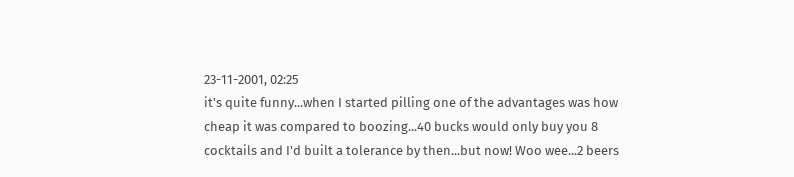23-11-2001, 02:25
it's quite funny...when I started pilling one of the advantages was how cheap it was compared to boozing...40 bucks would only buy you 8 cocktails and I'd built a tolerance by then...but now! Woo wee...2 beers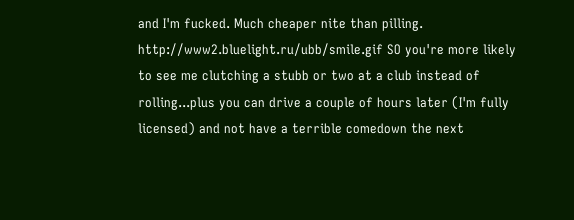and I'm fucked. Much cheaper nite than pilling. http://www2.bluelight.ru/ubb/smile.gif SO you're more likely to see me clutching a stubb or two at a club instead of rolling...plus you can drive a couple of hours later (I'm fully licensed) and not have a terrible comedown the next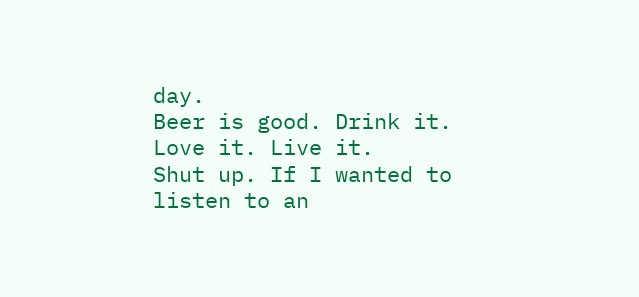day.
Beer is good. Drink it. Love it. Live it.
Shut up. If I wanted to listen to an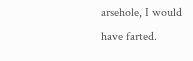arsehole, I would have farted.